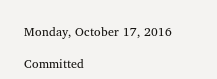Monday, October 17, 2016

Committed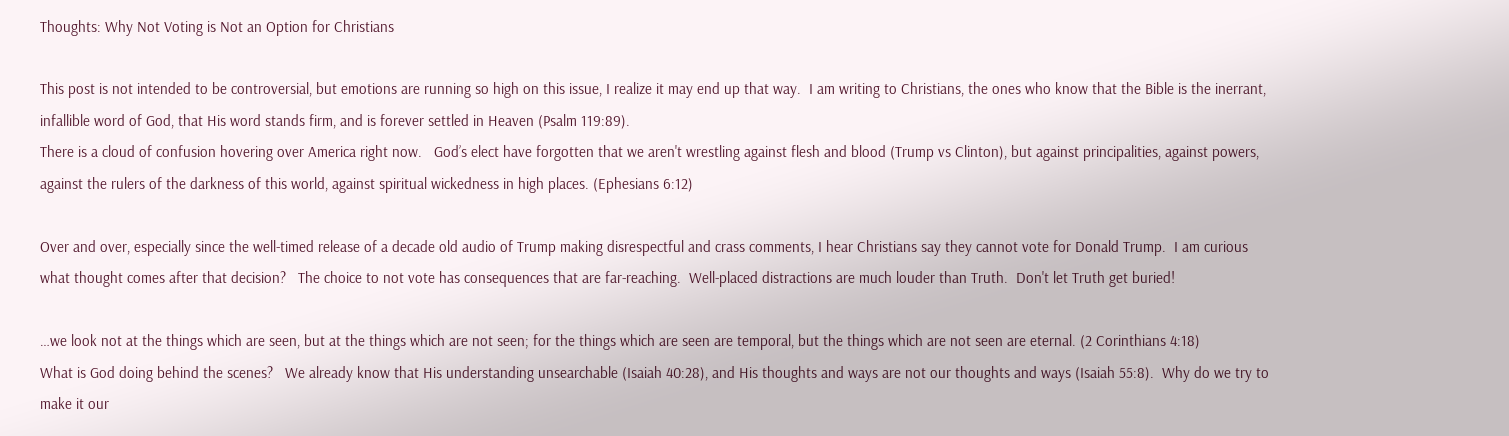Thoughts: Why Not Voting is Not an Option for Christians

This post is not intended to be controversial, but emotions are running so high on this issue, I realize it may end up that way.  I am writing to Christians, the ones who know that the Bible is the inerrant, infallible word of God, that His word stands firm, and is forever settled in Heaven (Psalm 119:89).
There is a cloud of confusion hovering over America right now.   God’s elect have forgotten that we aren't wrestling against flesh and blood (Trump vs Clinton), but against principalities, against powers, against the rulers of the darkness of this world, against spiritual wickedness in high places. (Ephesians 6:12)

Over and over, especially since the well-timed release of a decade old audio of Trump making disrespectful and crass comments, I hear Christians say they cannot vote for Donald Trump.  I am curious what thought comes after that decision?   The choice to not vote has consequences that are far-reaching.  Well-placed distractions are much louder than Truth.  Don't let Truth get buried!

…we look not at the things which are seen, but at the things which are not seen; for the things which are seen are temporal, but the things which are not seen are eternal. (2 Corinthians 4:18)
What is God doing behind the scenes?   We already know that His understanding unsearchable (Isaiah 40:28), and His thoughts and ways are not our thoughts and ways (Isaiah 55:8).  Why do we try to make it our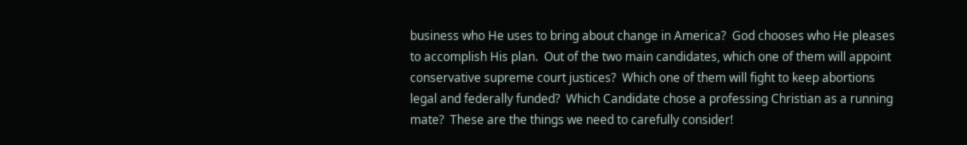business who He uses to bring about change in America?  God chooses who He pleases to accomplish His plan.  Out of the two main candidates, which one of them will appoint conservative supreme court justices?  Which one of them will fight to keep abortions legal and federally funded?  Which Candidate chose a professing Christian as a running mate?  These are the things we need to carefully consider!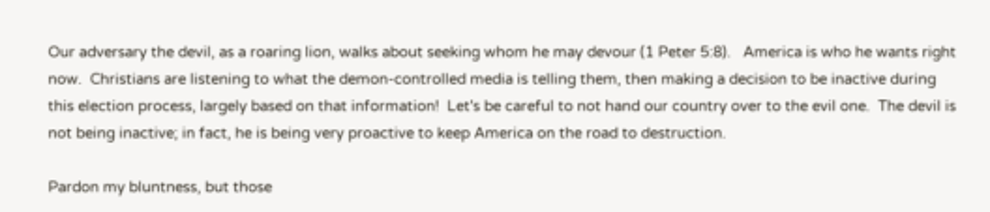Our adversary the devil, as a roaring lion, walks about seeking whom he may devour (1 Peter 5:8).   America is who he wants right now.  Christians are listening to what the demon-controlled media is telling them, then making a decision to be inactive during this election process, largely based on that information!  Let's be careful to not hand our country over to the evil one.  The devil is not being inactive; in fact, he is being very proactive to keep America on the road to destruction.

Pardon my bluntness, but those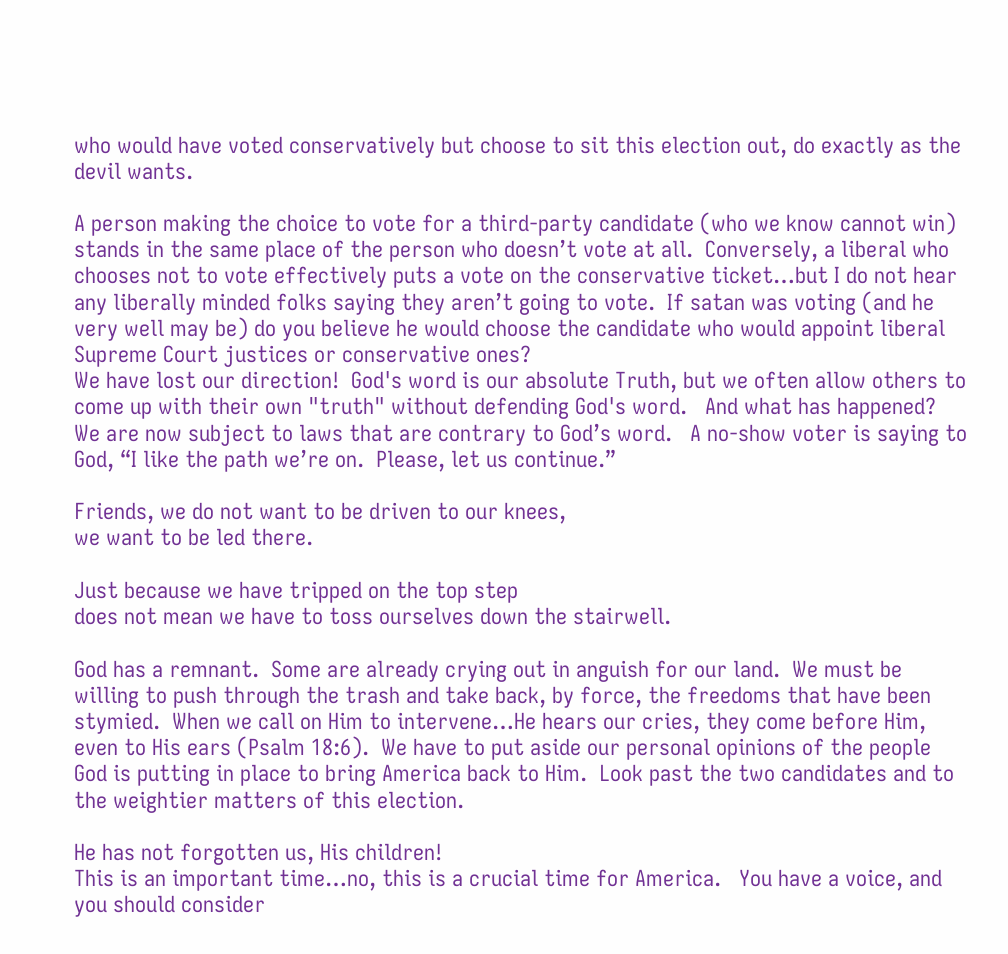who would have voted conservatively but choose to sit this election out, do exactly as the devil wants.

A person making the choice to vote for a third-party candidate (who we know cannot win) stands in the same place of the person who doesn’t vote at all.  Conversely, a liberal who chooses not to vote effectively puts a vote on the conservative ticket…but I do not hear any liberally minded folks saying they aren’t going to vote.  If satan was voting (and he very well may be) do you believe he would choose the candidate who would appoint liberal Supreme Court justices or conservative ones?
We have lost our direction!  God's word is our absolute Truth, but we often allow others to come up with their own "truth" without defending God's word.   And what has happened?  We are now subject to laws that are contrary to God’s word.   A no-show voter is saying to God, “I like the path we’re on.  Please, let us continue.”

Friends, we do not want to be driven to our knees,
we want to be led there.

Just because we have tripped on the top step
does not mean we have to toss ourselves down the stairwell.

God has a remnant.  Some are already crying out in anguish for our land.  We must be willing to push through the trash and take back, by force, the freedoms that have been stymied.  When we call on Him to intervene…He hears our cries, they come before Him, even to His ears (Psalm 18:6).  We have to put aside our personal opinions of the people God is putting in place to bring America back to Him.  Look past the two candidates and to the weightier matters of this election.

He has not forgotten us, His children!
This is an important time…no, this is a crucial time for America.   You have a voice, and you should consider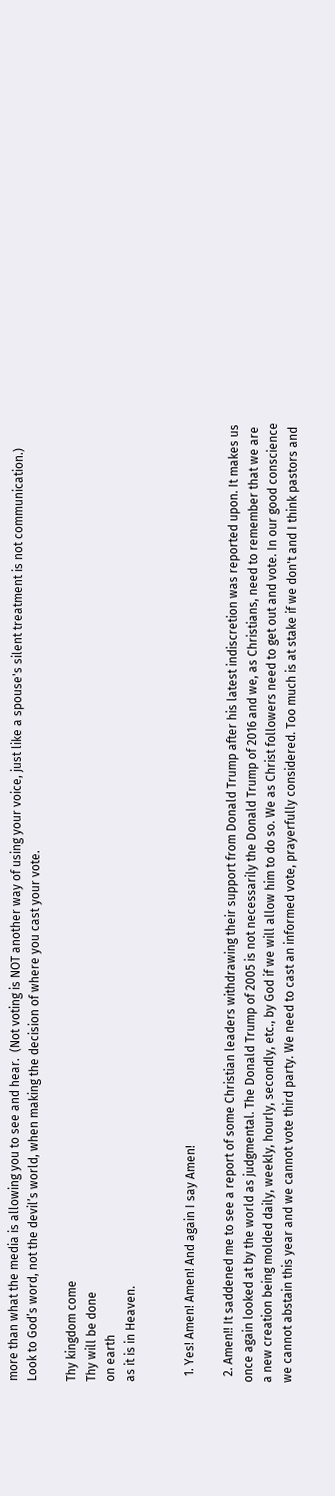more than what the media is allowing you to see and hear.  (Not voting is NOT another way of using your voice, just like a spouse's silent treatment is not communication.)  Look to God’s word, not the devil’s world, when making the decision of where you cast your vote.

Thy kingdom come
Thy will be done
on earth
as it is in Heaven.


  1. Yes! Amen! Amen! And again I say Amen!

  2. Amen!! It saddened me to see a report of some Christian leaders withdrawing their support from Donald Trump after his latest indiscretion was reported upon. It makes us once again looked at by the world as judgmental. The Donald Trump of 2005 is not necessarily the Donald Trump of 2016 and we, as Christians, need to remember that we are a new creation being molded daily, weekly, hourly, secondly, etc., by God if we will allow him to do so. We as Christ followers need to get out and vote. In our good conscience we cannot abstain this year and we cannot vote third party. We need to cast an informed vote, prayerfully considered. Too much is at stake if we don't and I think pastors and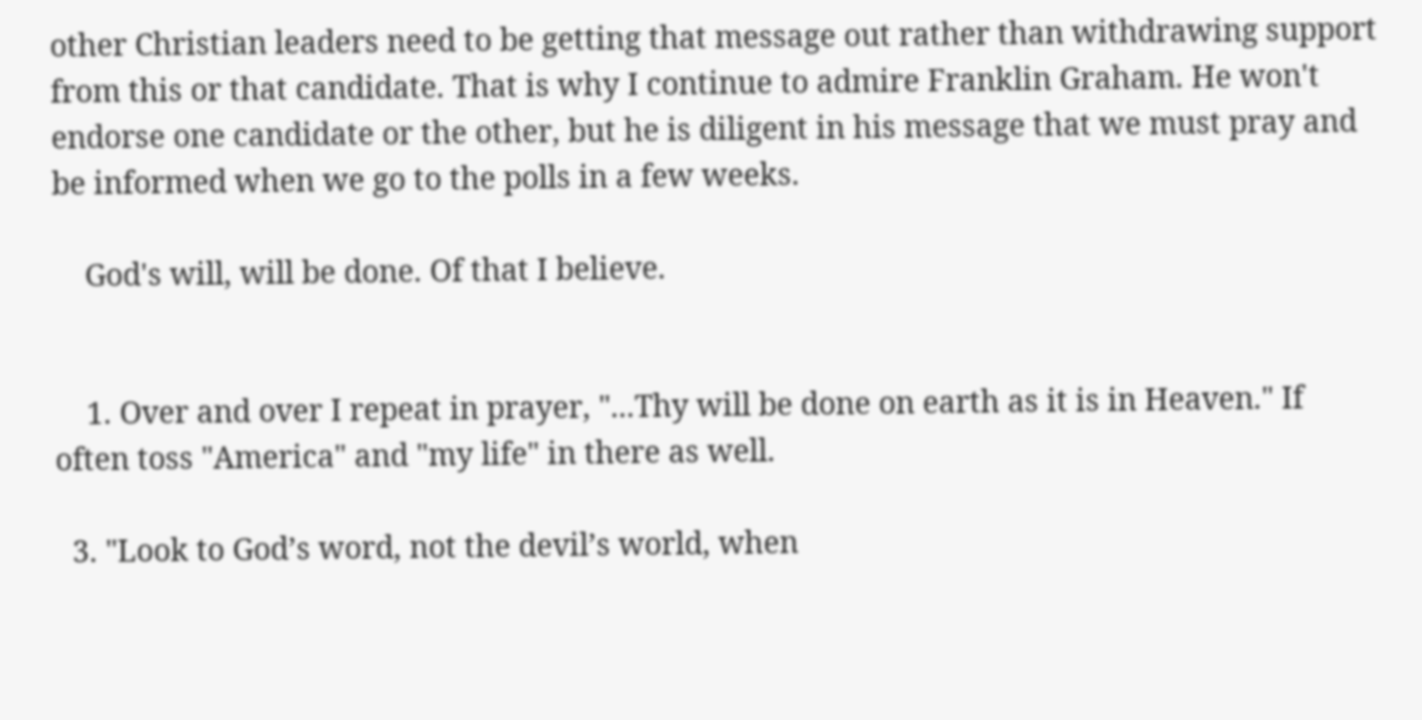other Christian leaders need to be getting that message out rather than withdrawing support from this or that candidate. That is why I continue to admire Franklin Graham. He won't endorse one candidate or the other, but he is diligent in his message that we must pray and be informed when we go to the polls in a few weeks.

    God's will, will be done. Of that I believe.


    1. Over and over I repeat in prayer, "...Thy will be done on earth as it is in Heaven." If often toss "America" and "my life" in there as well.

  3. "Look to God’s word, not the devil’s world, when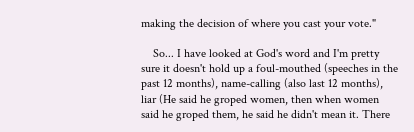making the decision of where you cast your vote."

    So... I have looked at God's word and I'm pretty sure it doesn't hold up a foul-mouthed (speeches in the past 12 months), name-calling (also last 12 months), liar (He said he groped women, then when women said he groped them, he said he didn't mean it. There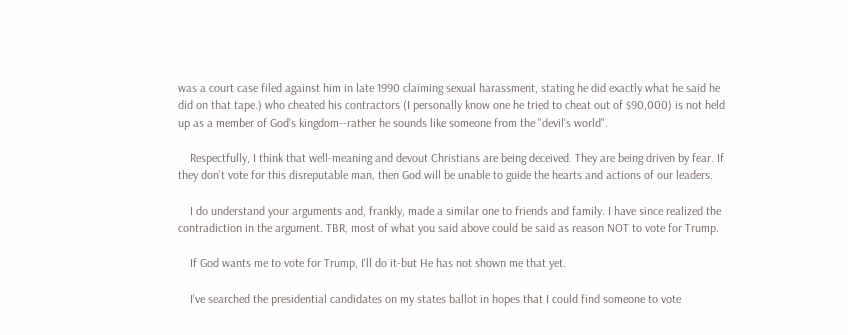was a court case filed against him in late 1990 claiming sexual harassment, stating he did exactly what he said he did on that tape.) who cheated his contractors (I personally know one he tried to cheat out of $90,000) is not held up as a member of God's kingdom--rather he sounds like someone from the "devil's world".

    Respectfully, I think that well-meaning and devout Christians are being deceived. They are being driven by fear. If they don't vote for this disreputable man, then God will be unable to guide the hearts and actions of our leaders.

    I do understand your arguments and, frankly, made a similar one to friends and family. I have since realized the contradiction in the argument. TBR, most of what you said above could be said as reason NOT to vote for Trump.

    If God wants me to vote for Trump, I'll do it-but He has not shown me that yet.

    I've searched the presidential candidates on my states ballot in hopes that I could find someone to vote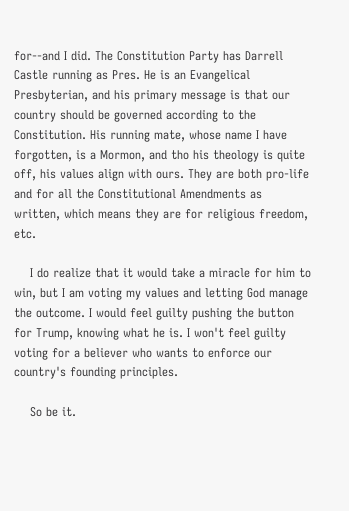for--and I did. The Constitution Party has Darrell Castle running as Pres. He is an Evangelical Presbyterian, and his primary message is that our country should be governed according to the Constitution. His running mate, whose name I have forgotten, is a Mormon, and tho his theology is quite off, his values align with ours. They are both pro-life and for all the Constitutional Amendments as written, which means they are for religious freedom, etc.

    I do realize that it would take a miracle for him to win, but I am voting my values and letting God manage the outcome. I would feel guilty pushing the button for Trump, knowing what he is. I won't feel guilty voting for a believer who wants to enforce our country's founding principles.

    So be it.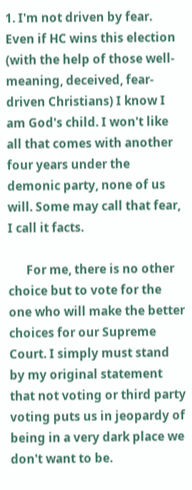1. I'm not driven by fear. Even if HC wins this election (with the help of those well-meaning, deceived, fear-driven Christians) I know I am God's child. I won't like all that comes with another four years under the demonic party, none of us will. Some may call that fear, I call it facts.

      For me, there is no other choice but to vote for the one who will make the better choices for our Supreme Court. I simply must stand by my original statement that not voting or third party voting puts us in jeopardy of being in a very dark place we don't want to be.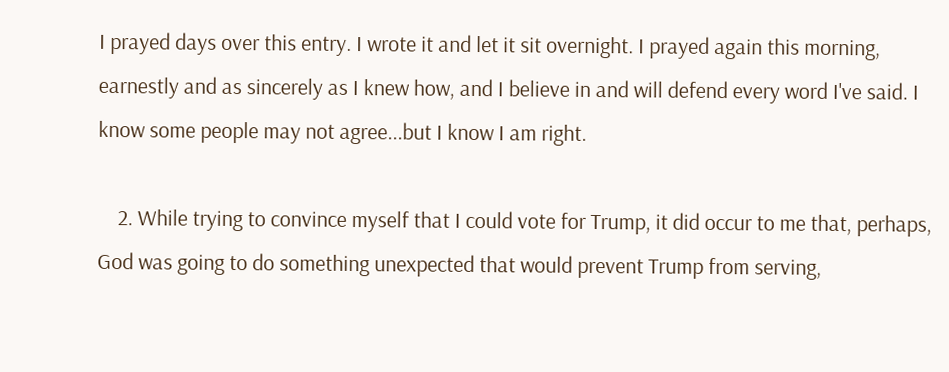I prayed days over this entry. I wrote it and let it sit overnight. I prayed again this morning, earnestly and as sincerely as I knew how, and I believe in and will defend every word I've said. I know some people may not agree...but I know I am right.

    2. While trying to convince myself that I could vote for Trump, it did occur to me that, perhaps, God was going to do something unexpected that would prevent Trump from serving,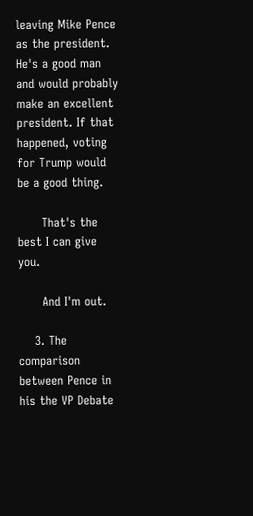leaving Mike Pence as the president. He's a good man and would probably make an excellent president. If that happened, voting for Trump would be a good thing.

      That's the best I can give you.

      And I'm out.

    3. The comparison between Pence in his the VP Debate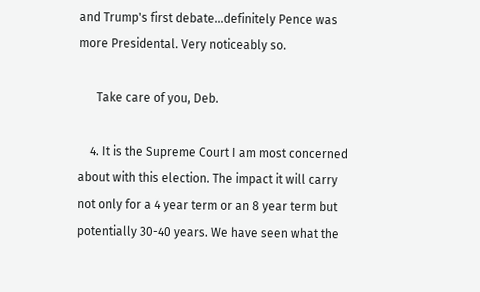and Trump's first debate...definitely Pence was more Presidental. Very noticeably so.

      Take care of you, Deb.

    4. It is the Supreme Court I am most concerned about with this election. The impact it will carry not only for a 4 year term or an 8 year term but potentially 30-40 years. We have seen what the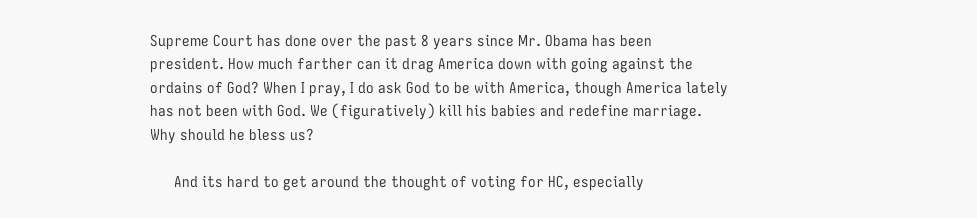Supreme Court has done over the past 8 years since Mr. Obama has been president. How much farther can it drag America down with going against the ordains of God? When I pray, I do ask God to be with America, though America lately has not been with God. We (figuratively) kill his babies and redefine marriage. Why should he bless us?

      And its hard to get around the thought of voting for HC, especially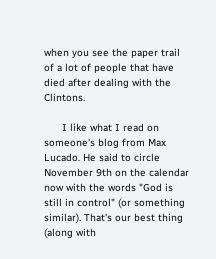when you see the paper trail of a lot of people that have died after dealing with the Clintons.

      I like what I read on someone's blog from Max Lucado. He said to circle November 9th on the calendar now with the words "God is still in control" (or something similar). That's our best thing (along with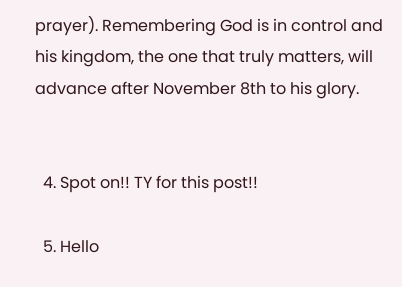prayer). Remembering God is in control and his kingdom, the one that truly matters, will advance after November 8th to his glory.


  4. Spot on!! TY for this post!!

  5. Hello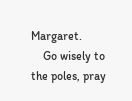Margaret.
    Go wisely to the poles, pray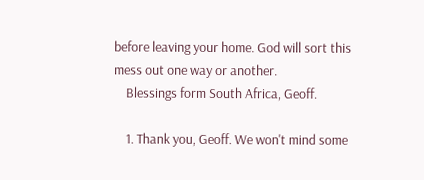before leaving your home. God will sort this mess out one way or another.
    Blessings form South Africa, Geoff.

    1. Thank you, Geoff. We won't mind some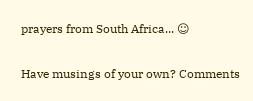prayers from South Africa... ☺


Have musings of your own? Comments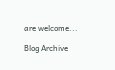are welcome...

Blog Archive